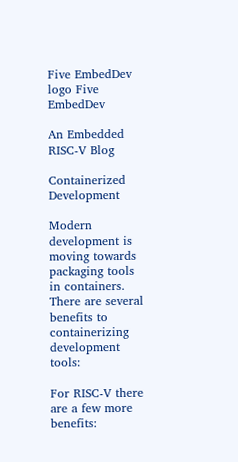Five EmbedDev logo Five EmbedDev

An Embedded RISC-V Blog

Containerized Development

Modern development is moving towards packaging tools in containers. There are several benefits to containerizing development tools:

For RISC-V there are a few more benefits: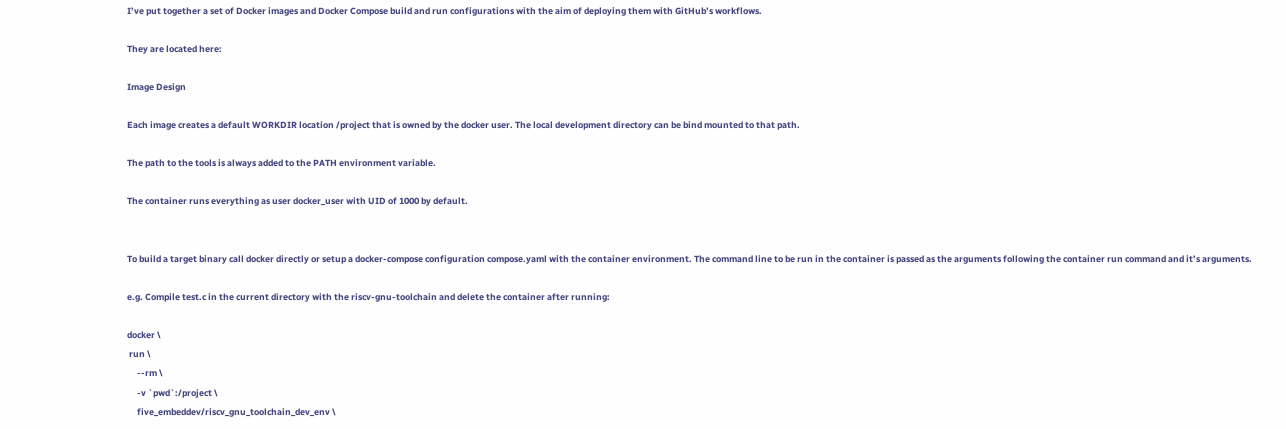I’ve put together a set of Docker images and Docker Compose build and run configurations with the aim of deploying them with GitHub’s workflows.

They are located here:

Image Design

Each image creates a default WORKDIR location /project that is owned by the docker user. The local development directory can be bind mounted to that path.

The path to the tools is always added to the PATH environment variable.

The container runs everything as user docker_user with UID of 1000 by default.


To build a target binary call docker directly or setup a docker-compose configuration compose.yaml with the container environment. The command line to be run in the container is passed as the arguments following the container run command and it’s arguments.

e.g. Compile test.c in the current directory with the riscv-gnu-toolchain and delete the container after running:

docker \
 run \
     --rm \
     -v `pwd`:/project \
     five_embeddev/riscv_gnu_toolchain_dev_env \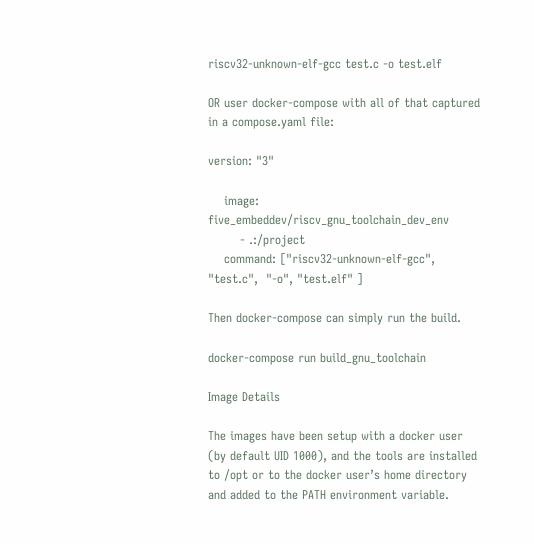riscv32-unknown-elf-gcc test.c -o test.elf

OR user docker-compose with all of that captured in a compose.yaml file:

version: "3"

    image: five_embeddev/riscv_gnu_toolchain_dev_env
        - .:/project
    command: ["riscv32-unknown-elf-gcc", "test.c",  "-o", "test.elf" ]

Then docker-compose can simply run the build.

docker-compose run build_gnu_toolchain

Image Details

The images have been setup with a docker user (by default UID 1000), and the tools are installed to /opt or to the docker user’s home directory and added to the PATH environment variable.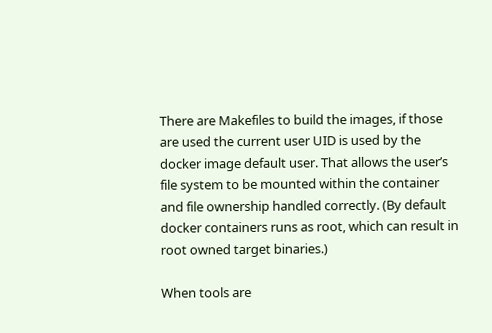There are Makefiles to build the images, if those are used the current user UID is used by the docker image default user. That allows the user’s file system to be mounted within the container and file ownership handled correctly. (By default docker containers runs as root, which can result in root owned target binaries.)

When tools are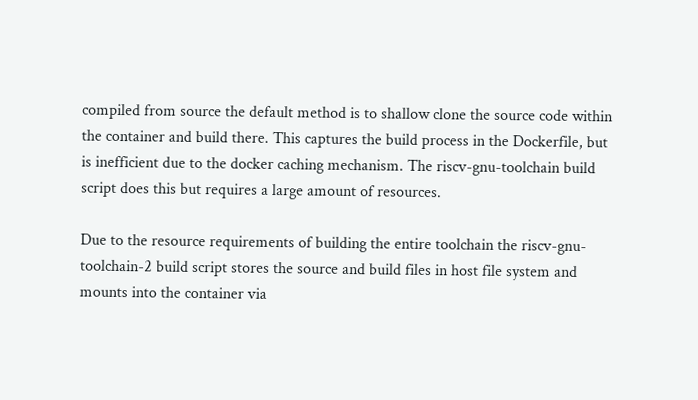compiled from source the default method is to shallow clone the source code within the container and build there. This captures the build process in the Dockerfile, but is inefficient due to the docker caching mechanism. The riscv-gnu-toolchain build script does this but requires a large amount of resources.

Due to the resource requirements of building the entire toolchain the riscv-gnu-toolchain-2 build script stores the source and build files in host file system and mounts into the container via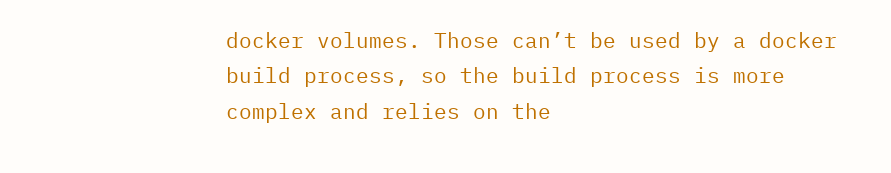docker volumes. Those can’t be used by a docker build process, so the build process is more complex and relies on the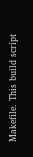Makefile. This build script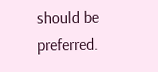should be preferred.